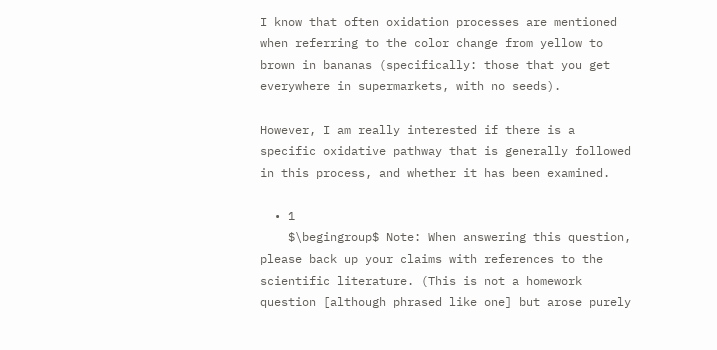I know that often oxidation processes are mentioned when referring to the color change from yellow to brown in bananas (specifically: those that you get everywhere in supermarkets, with no seeds).

However, I am really interested if there is a specific oxidative pathway that is generally followed in this process, and whether it has been examined.

  • 1
    $\begingroup$ Note: When answering this question, please back up your claims with references to the scientific literature. (This is not a homework question [although phrased like one] but arose purely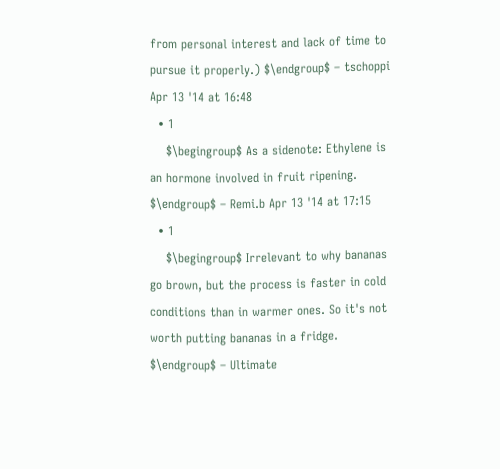from personal interest and lack of time to pursue it properly.) $\endgroup$ – tschoppi Apr 13 '14 at 16:48
  • 1
    $\begingroup$ As a sidenote: Ethylene is an hormone involved in fruit ripening. $\endgroup$ – Remi.b Apr 13 '14 at 17:15
  • 1
    $\begingroup$ Irrelevant to why bananas go brown, but the process is faster in cold conditions than in warmer ones. So it's not worth putting bananas in a fridge. $\endgroup$ – Ultimate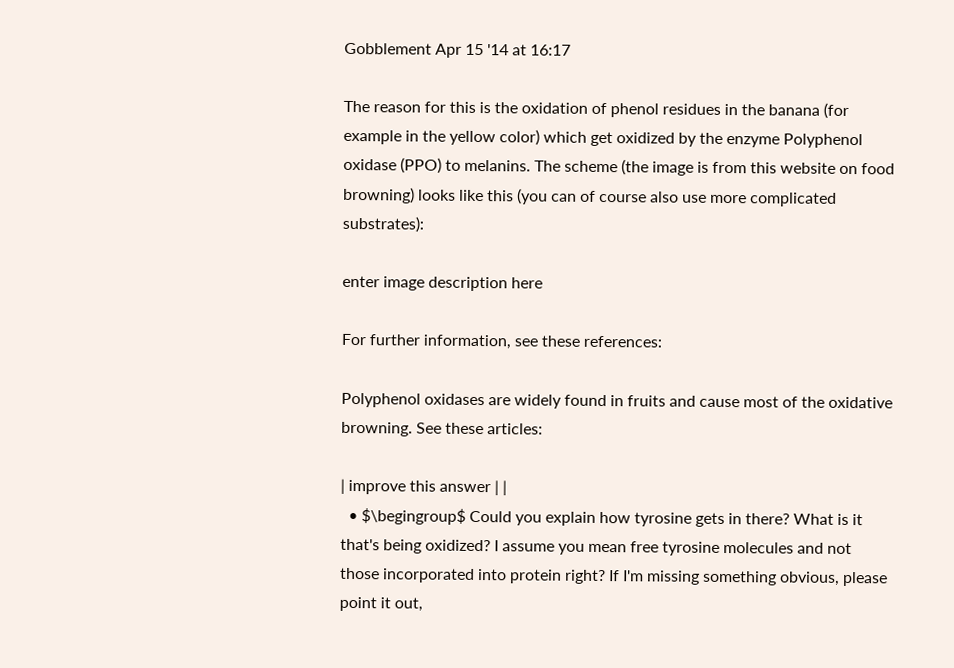Gobblement Apr 15 '14 at 16:17

The reason for this is the oxidation of phenol residues in the banana (for example in the yellow color) which get oxidized by the enzyme Polyphenol oxidase (PPO) to melanins. The scheme (the image is from this website on food browning) looks like this (you can of course also use more complicated substrates):

enter image description here

For further information, see these references:

Polyphenol oxidases are widely found in fruits and cause most of the oxidative browning. See these articles:

| improve this answer | |
  • $\begingroup$ Could you explain how tyrosine gets in there? What is it that's being oxidized? I assume you mean free tyrosine molecules and not those incorporated into protein right? If I'm missing something obvious, please point it out,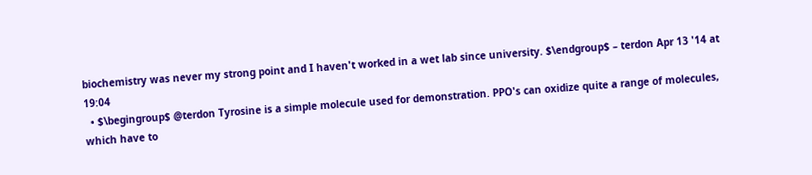biochemistry was never my strong point and I haven't worked in a wet lab since university. $\endgroup$ – terdon Apr 13 '14 at 19:04
  • $\begingroup$ @terdon Tyrosine is a simple molecule used for demonstration. PPO's can oxidize quite a range of molecules, which have to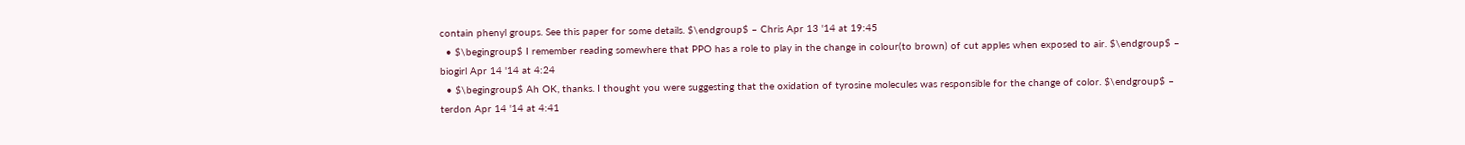contain phenyl groups. See this paper for some details. $\endgroup$ – Chris Apr 13 '14 at 19:45
  • $\begingroup$ I remember reading somewhere that PPO has a role to play in the change in colour(to brown) of cut apples when exposed to air. $\endgroup$ – biogirl Apr 14 '14 at 4:24
  • $\begingroup$ Ah OK, thanks. I thought you were suggesting that the oxidation of tyrosine molecules was responsible for the change of color. $\endgroup$ – terdon Apr 14 '14 at 4:41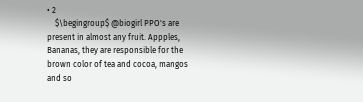• 2
    $\begingroup$ @biogirl PPO's are present in almost any fruit. Appples, Bananas, they are responsible for the brown color of tea and cocoa, mangos and so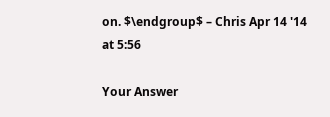on. $\endgroup$ – Chris Apr 14 '14 at 5:56

Your Answer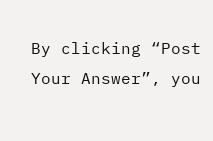By clicking “Post Your Answer”, you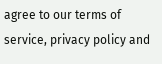agree to our terms of service, privacy policy and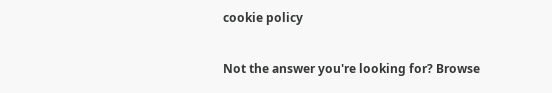cookie policy

Not the answer you're looking for? Browse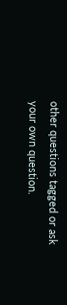other questions tagged or ask your own question.